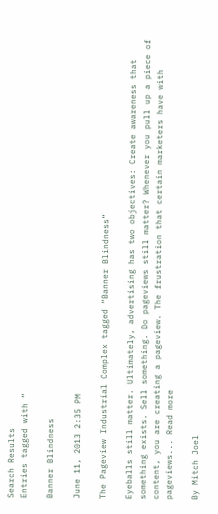Search Results
Entries tagged with “

Banner Blindness

June 11, 2013 2:35 PM

The Pageview Industrial Complex tagged “Banner Blindness”

Eyeballs still matter. Ultimately, advertising has two objectives: Create awareness that something exists. Sell something. Do pageviews still matter? Whenever you pull up a piece of content, you are creating a pageview. The frustration that certain marketers have with pageviews... Read more

By Mitch Joel